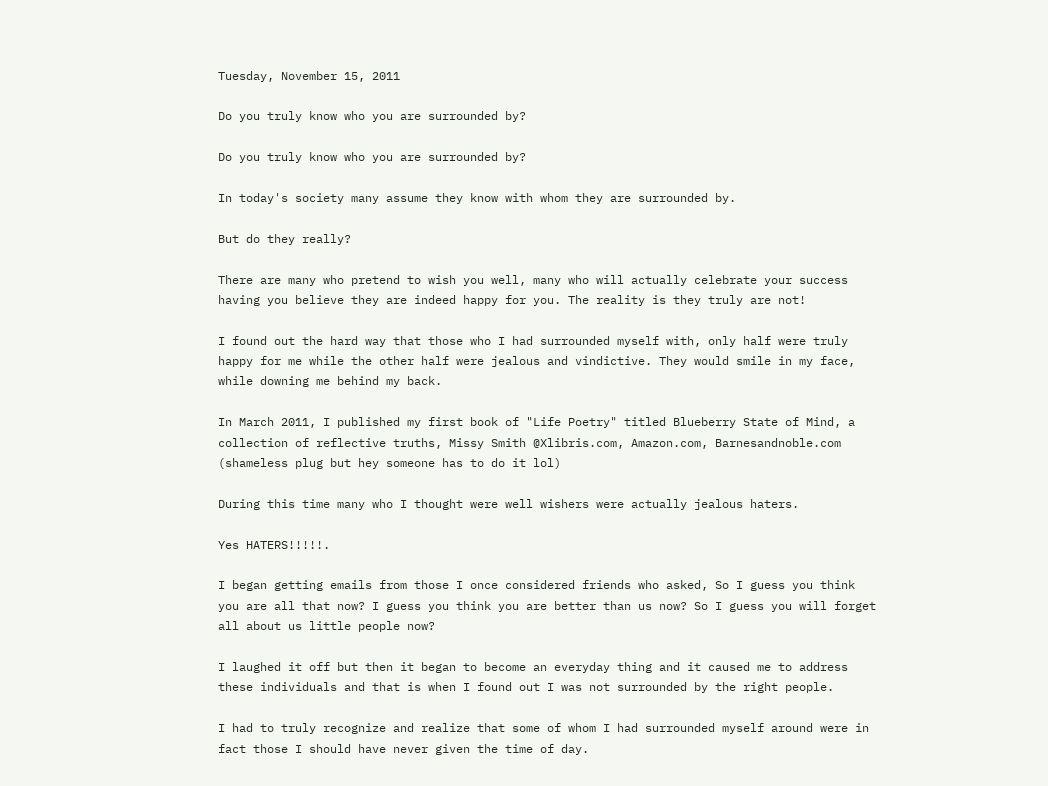Tuesday, November 15, 2011

Do you truly know who you are surrounded by?

Do you truly know who you are surrounded by?

In today's society many assume they know with whom they are surrounded by.

But do they really?

There are many who pretend to wish you well, many who will actually celebrate your success having you believe they are indeed happy for you. The reality is they truly are not!

I found out the hard way that those who I had surrounded myself with, only half were truly happy for me while the other half were jealous and vindictive. They would smile in my face, while downing me behind my back.

In March 2011, I published my first book of "Life Poetry" titled Blueberry State of Mind, a collection of reflective truths, Missy Smith @Xlibris.com, Amazon.com, Barnesandnoble.com (shameless plug but hey someone has to do it lol)

During this time many who I thought were well wishers were actually jealous haters.

Yes HATERS!!!!!.

I began getting emails from those I once considered friends who asked, So I guess you think you are all that now? I guess you think you are better than us now? So I guess you will forget all about us little people now?

I laughed it off but then it began to become an everyday thing and it caused me to address these individuals and that is when I found out I was not surrounded by the right people.

I had to truly recognize and realize that some of whom I had surrounded myself around were in fact those I should have never given the time of day.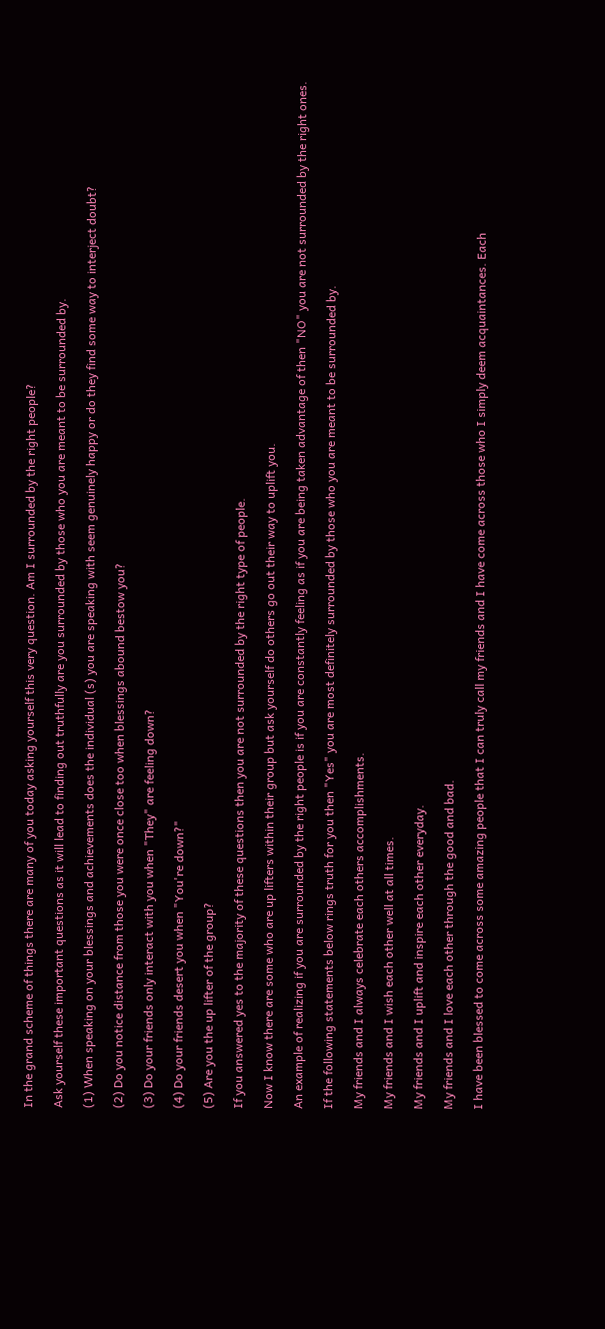In the grand scheme of things there are many of you today asking yourself this very question. Am I surrounded by the right people?

Ask yourself these important questions as it will lead to finding out truthfully are you surrounded by those who you are meant to be surrounded by.

(1) When speaking on your blessings and achievements does the individual (s) you are speaking with seem genuinely happy or do they find some way to interject doubt?

(2) Do you notice distance from those you were once close too when blessings abound bestow you?

(3) Do your friends only interact with you when "They" are feeling down?

(4) Do your friends desert you when "You're down?"

(5) Are you the up lifter of the group?

If you answered yes to the majority of these questions then you are not surrounded by the right type of people.

Now I know there are some who are up lifters within their group but ask yourself do others go out their way to uplift you.

An example of realizing if you are surrounded by the right people is if you are constantly feeling as if you are being taken advantage of then "NO" you are not surrounded by the right ones.

If the following statements below rings truth for you then "Yes" you are most definitely surrounded by those who you are meant to be surrounded by.

My friends and I always celebrate each others accomplishments.

My friends and I wish each other well at all times.

My friends and I uplift and inspire each other everyday.

My friends and I love each other through the good and bad.

I have been blessed to come across some amazing people that I can truly call my friends and I have come across those who I simply deem acquaintances. Each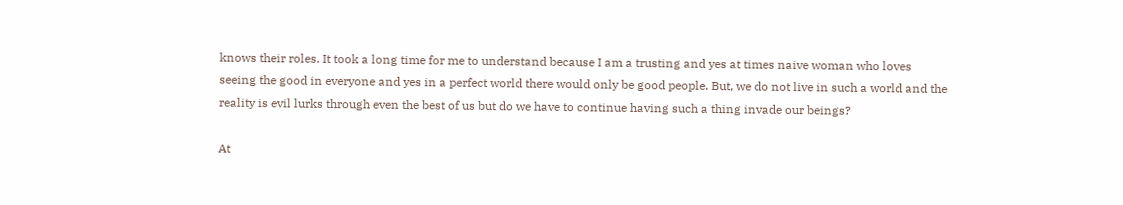knows their roles. It took a long time for me to understand because I am a trusting and yes at times naive woman who loves seeing the good in everyone and yes in a perfect world there would only be good people. But, we do not live in such a world and the reality is evil lurks through even the best of us but do we have to continue having such a thing invade our beings?

At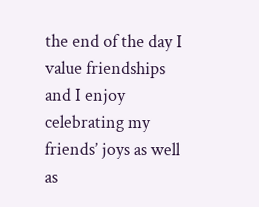the end of the day I value friendships and I enjoy celebrating my friends’ joys as well as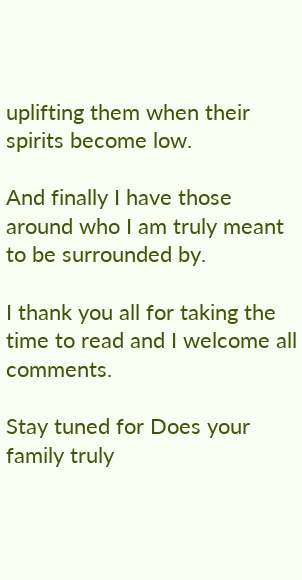uplifting them when their spirits become low.

And finally I have those around who I am truly meant to be surrounded by.

I thank you all for taking the time to read and I welcome all comments.

Stay tuned for Does your family truly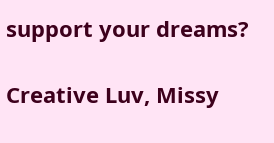support your dreams?

Creative Luv, Missy